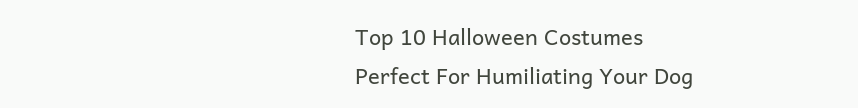Top 10 Halloween Costumes Perfect For Humiliating Your Dog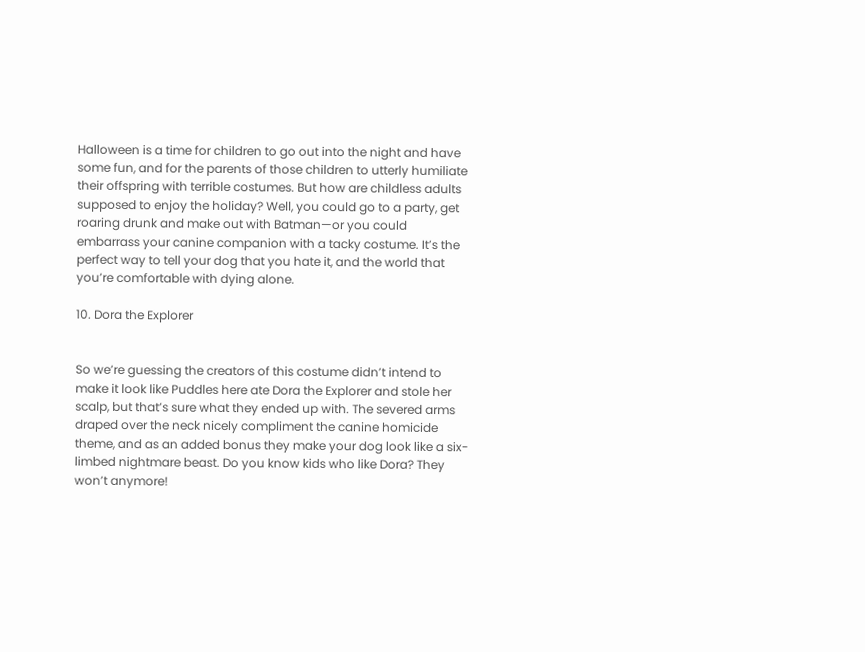Halloween is a time for children to go out into the night and have some fun, and for the parents of those children to utterly humiliate their offspring with terrible costumes. But how are childless adults supposed to enjoy the holiday? Well, you could go to a party, get roaring drunk and make out with Batman—or you could embarrass your canine companion with a tacky costume. It’s the perfect way to tell your dog that you hate it, and the world that you’re comfortable with dying alone.

10. Dora the Explorer


So we’re guessing the creators of this costume didn’t intend to make it look like Puddles here ate Dora the Explorer and stole her scalp, but that’s sure what they ended up with. The severed arms draped over the neck nicely compliment the canine homicide theme, and as an added bonus they make your dog look like a six-limbed nightmare beast. Do you know kids who like Dora? They won’t anymore!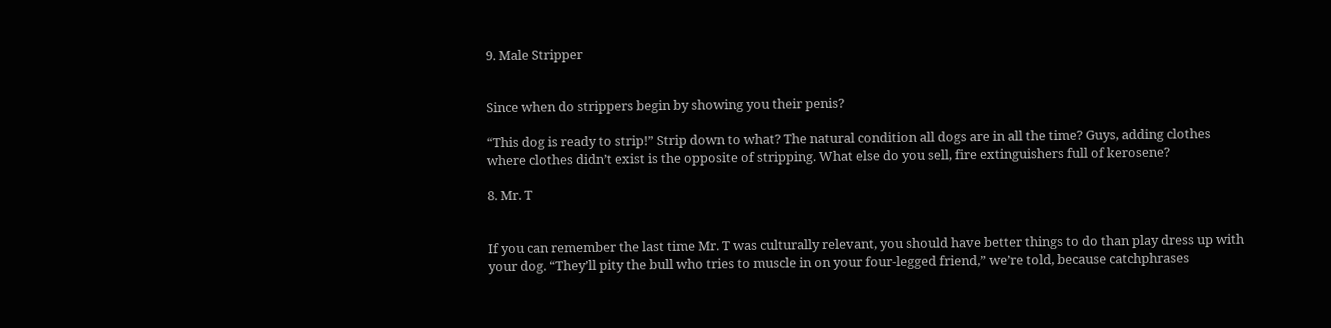9. Male Stripper


Since when do strippers begin by showing you their penis?

“This dog is ready to strip!” Strip down to what? The natural condition all dogs are in all the time? Guys, adding clothes where clothes didn’t exist is the opposite of stripping. What else do you sell, fire extinguishers full of kerosene?

8. Mr. T


If you can remember the last time Mr. T was culturally relevant, you should have better things to do than play dress up with your dog. “They’ll pity the bull who tries to muscle in on your four-legged friend,” we’re told, because catchphrases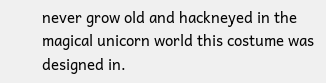never grow old and hackneyed in the magical unicorn world this costume was designed in.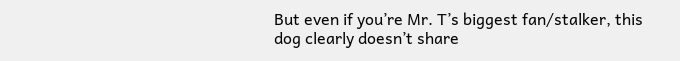But even if you’re Mr. T’s biggest fan/stalker, this dog clearly doesn’t share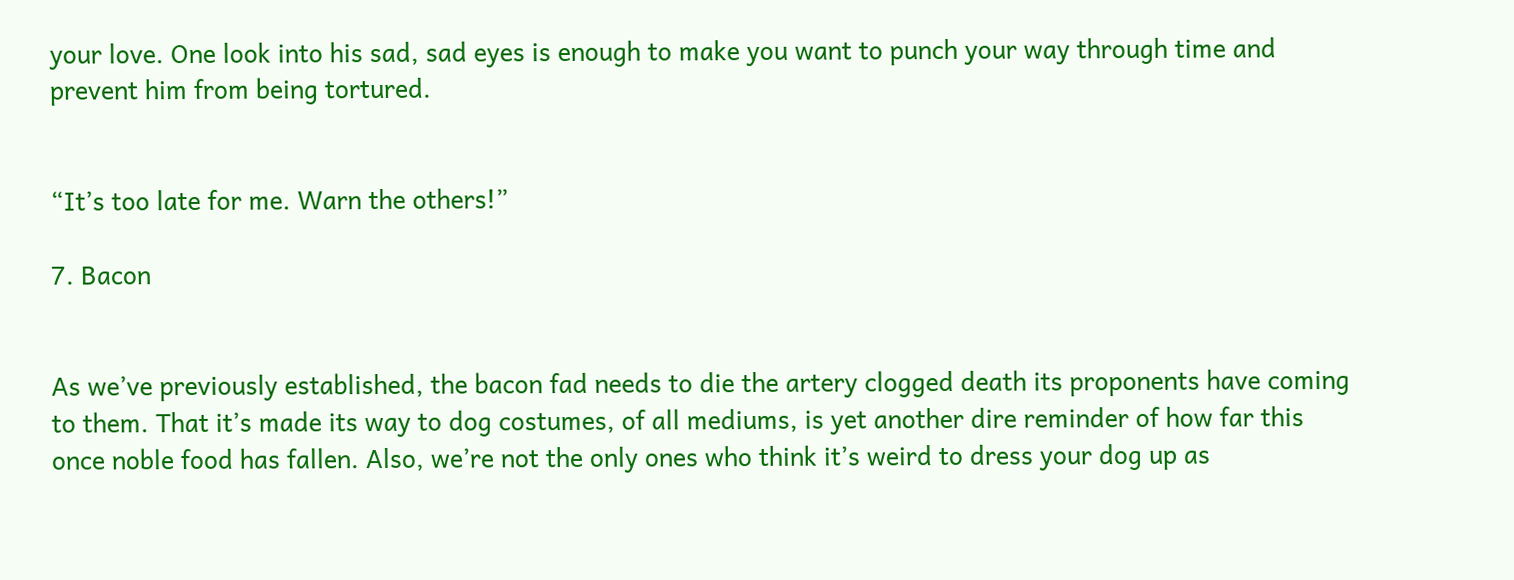your love. One look into his sad, sad eyes is enough to make you want to punch your way through time and prevent him from being tortured.


“It’s too late for me. Warn the others!”

7. Bacon


As we’ve previously established, the bacon fad needs to die the artery clogged death its proponents have coming to them. That it’s made its way to dog costumes, of all mediums, is yet another dire reminder of how far this once noble food has fallen. Also, we’re not the only ones who think it’s weird to dress your dog up as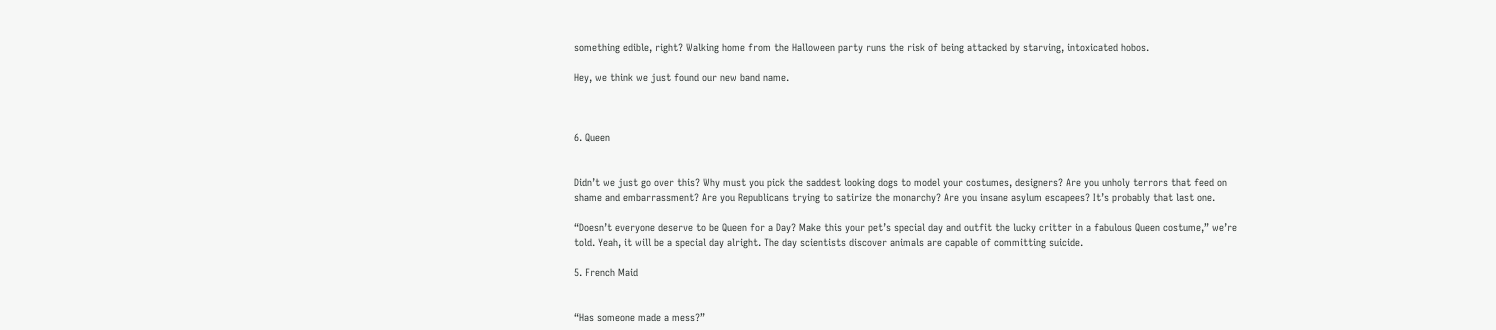something edible, right? Walking home from the Halloween party runs the risk of being attacked by starving, intoxicated hobos.

Hey, we think we just found our new band name.



6. Queen


Didn’t we just go over this? Why must you pick the saddest looking dogs to model your costumes, designers? Are you unholy terrors that feed on shame and embarrassment? Are you Republicans trying to satirize the monarchy? Are you insane asylum escapees? It’s probably that last one.

“Doesn’t everyone deserve to be Queen for a Day? Make this your pet’s special day and outfit the lucky critter in a fabulous Queen costume,” we’re told. Yeah, it will be a special day alright. The day scientists discover animals are capable of committing suicide.

5. French Maid


“Has someone made a mess?”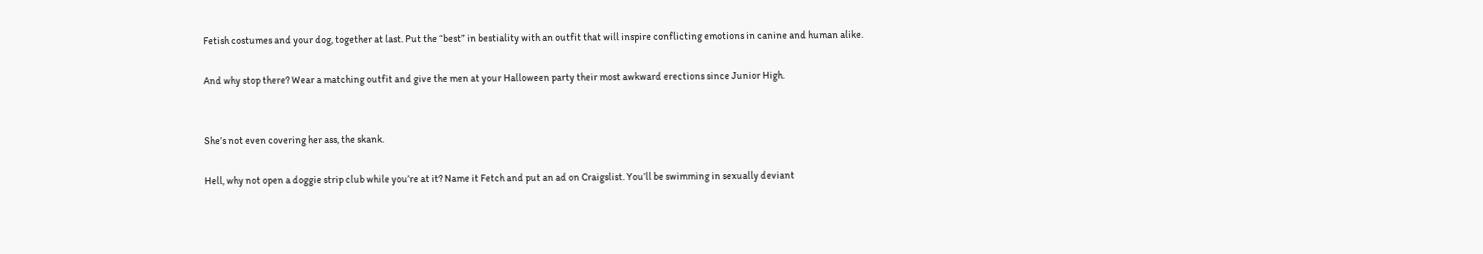Fetish costumes and your dog, together at last. Put the “best” in bestiality with an outfit that will inspire conflicting emotions in canine and human alike.

And why stop there? Wear a matching outfit and give the men at your Halloween party their most awkward erections since Junior High.


She’s not even covering her ass, the skank.

Hell, why not open a doggie strip club while you’re at it? Name it Fetch and put an ad on Craigslist. You’ll be swimming in sexually deviant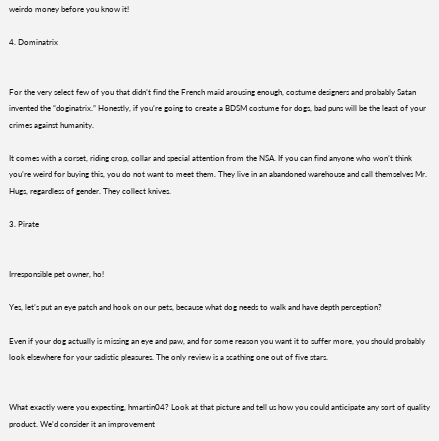weirdo money before you know it!

4. Dominatrix


For the very select few of you that didn’t find the French maid arousing enough, costume designers and probably Satan invented the “doginatrix.” Honestly, if you’re going to create a BDSM costume for dogs, bad puns will be the least of your crimes against humanity.

It comes with a corset, riding crop, collar and special attention from the NSA. If you can find anyone who won’t think you’re weird for buying this, you do not want to meet them. They live in an abandoned warehouse and call themselves Mr. Hugs, regardless of gender. They collect knives.

3. Pirate


Irresponsible pet owner, ho!

Yes, let’s put an eye patch and hook on our pets, because what dog needs to walk and have depth perception?

Even if your dog actually is missing an eye and paw, and for some reason you want it to suffer more, you should probably look elsewhere for your sadistic pleasures. The only review is a scathing one out of five stars.


What exactly were you expecting, hmartin04? Look at that picture and tell us how you could anticipate any sort of quality product. We’d consider it an improvement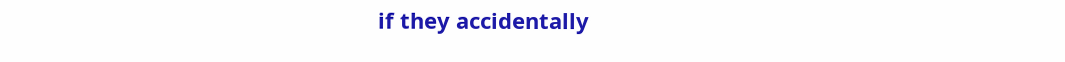if they accidentally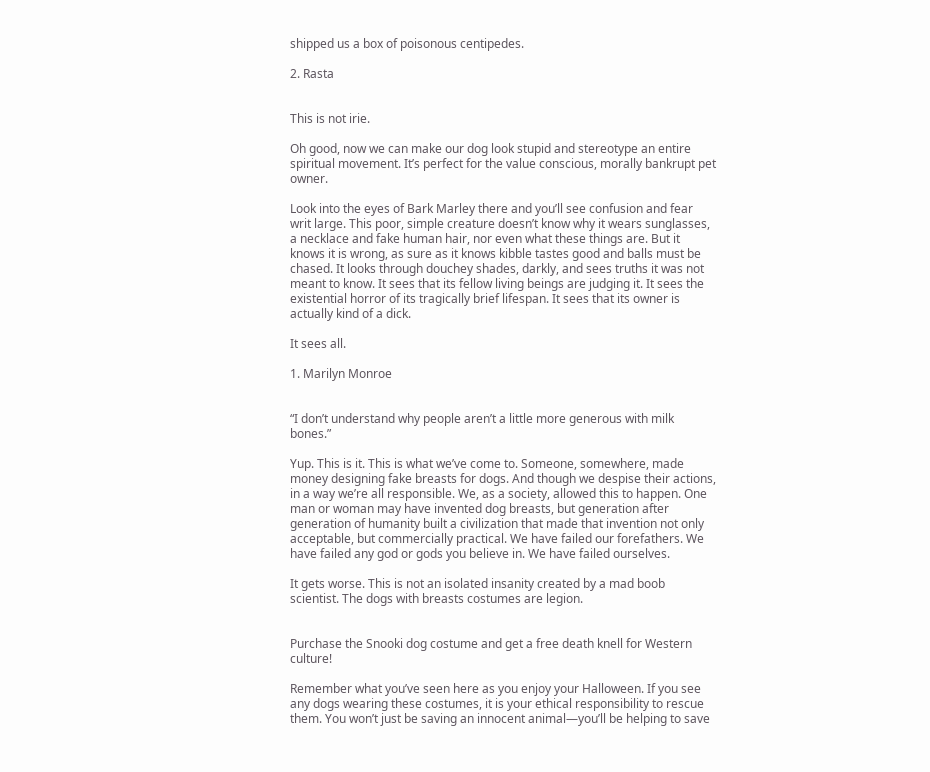shipped us a box of poisonous centipedes.

2. Rasta


This is not irie.

Oh good, now we can make our dog look stupid and stereotype an entire spiritual movement. It’s perfect for the value conscious, morally bankrupt pet owner.

Look into the eyes of Bark Marley there and you’ll see confusion and fear writ large. This poor, simple creature doesn’t know why it wears sunglasses, a necklace and fake human hair, nor even what these things are. But it knows it is wrong, as sure as it knows kibble tastes good and balls must be chased. It looks through douchey shades, darkly, and sees truths it was not meant to know. It sees that its fellow living beings are judging it. It sees the existential horror of its tragically brief lifespan. It sees that its owner is actually kind of a dick.

It sees all.

1. Marilyn Monroe


“I don’t understand why people aren’t a little more generous with milk bones.”

Yup. This is it. This is what we’ve come to. Someone, somewhere, made money designing fake breasts for dogs. And though we despise their actions, in a way we’re all responsible. We, as a society, allowed this to happen. One man or woman may have invented dog breasts, but generation after generation of humanity built a civilization that made that invention not only acceptable, but commercially practical. We have failed our forefathers. We have failed any god or gods you believe in. We have failed ourselves.

It gets worse. This is not an isolated insanity created by a mad boob scientist. The dogs with breasts costumes are legion.


Purchase the Snooki dog costume and get a free death knell for Western culture!

Remember what you’ve seen here as you enjoy your Halloween. If you see any dogs wearing these costumes, it is your ethical responsibility to rescue them. You won’t just be saving an innocent animal—you’ll be helping to save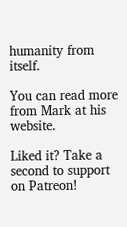humanity from itself.

You can read more from Mark at his website.

Liked it? Take a second to support on Patreon!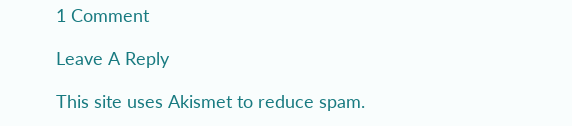1 Comment

Leave A Reply

This site uses Akismet to reduce spam.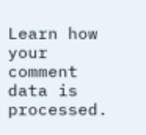Learn how your comment data is processed.